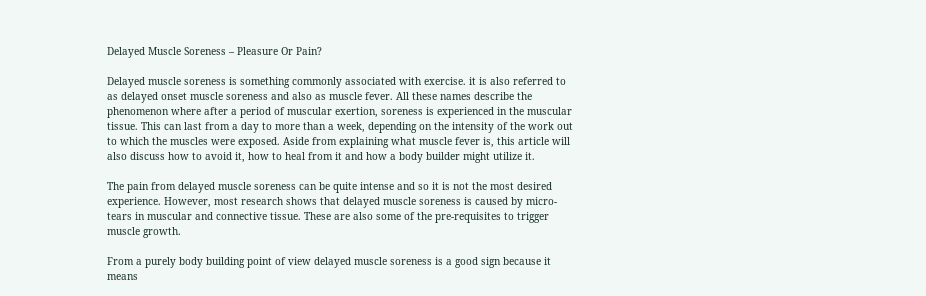Delayed Muscle Soreness – Pleasure Or Pain?

Delayed muscle soreness is something commonly associated with exercise. it is also referred to as delayed onset muscle soreness and also as muscle fever. All these names describe the phenomenon where after a period of muscular exertion, soreness is experienced in the muscular tissue. This can last from a day to more than a week, depending on the intensity of the work out to which the muscles were exposed. Aside from explaining what muscle fever is, this article will also discuss how to avoid it, how to heal from it and how a body builder might utilize it.

The pain from delayed muscle soreness can be quite intense and so it is not the most desired experience. However, most research shows that delayed muscle soreness is caused by micro-tears in muscular and connective tissue. These are also some of the pre-requisites to trigger muscle growth.

From a purely body building point of view delayed muscle soreness is a good sign because it means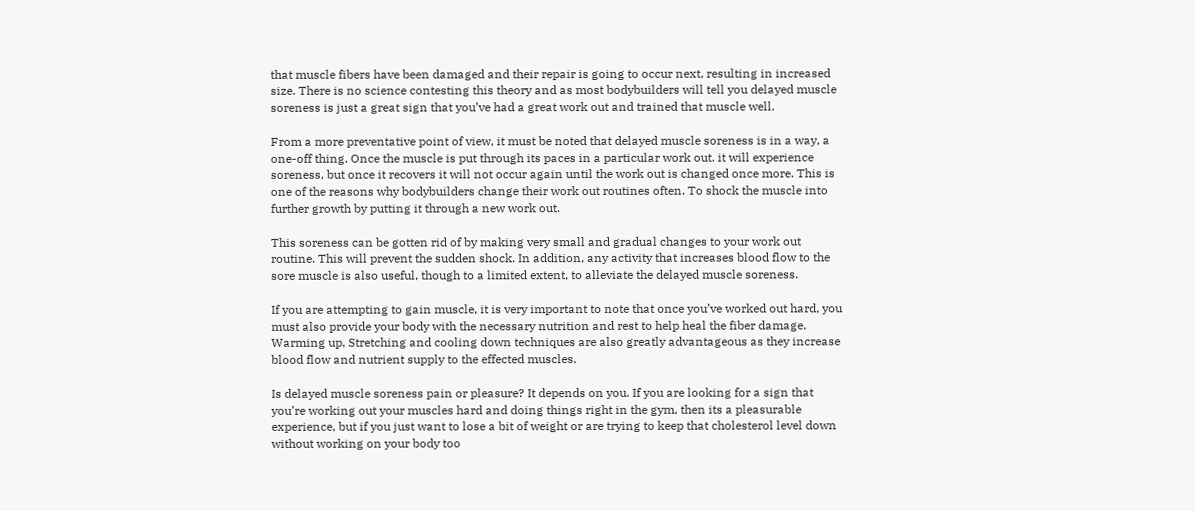that muscle fibers have been damaged and their repair is going to occur next, resulting in increased size. There is no science contesting this theory and as most bodybuilders will tell you delayed muscle soreness is just a great sign that you’ve had a great work out and trained that muscle well.

From a more preventative point of view, it must be noted that delayed muscle soreness is in a way, a one-off thing. Once the muscle is put through its paces in a particular work out. it will experience soreness, but once it recovers it will not occur again until the work out is changed once more. This is one of the reasons why bodybuilders change their work out routines often. To shock the muscle into further growth by putting it through a new work out.

This soreness can be gotten rid of by making very small and gradual changes to your work out routine. This will prevent the sudden shock. In addition, any activity that increases blood flow to the sore muscle is also useful, though to a limited extent, to alleviate the delayed muscle soreness.

If you are attempting to gain muscle, it is very important to note that once you’ve worked out hard, you must also provide your body with the necessary nutrition and rest to help heal the fiber damage. Warming up, Stretching and cooling down techniques are also greatly advantageous as they increase blood flow and nutrient supply to the effected muscles.

Is delayed muscle soreness pain or pleasure? It depends on you. If you are looking for a sign that you’re working out your muscles hard and doing things right in the gym, then its a pleasurable experience, but if you just want to lose a bit of weight or are trying to keep that cholesterol level down without working on your body too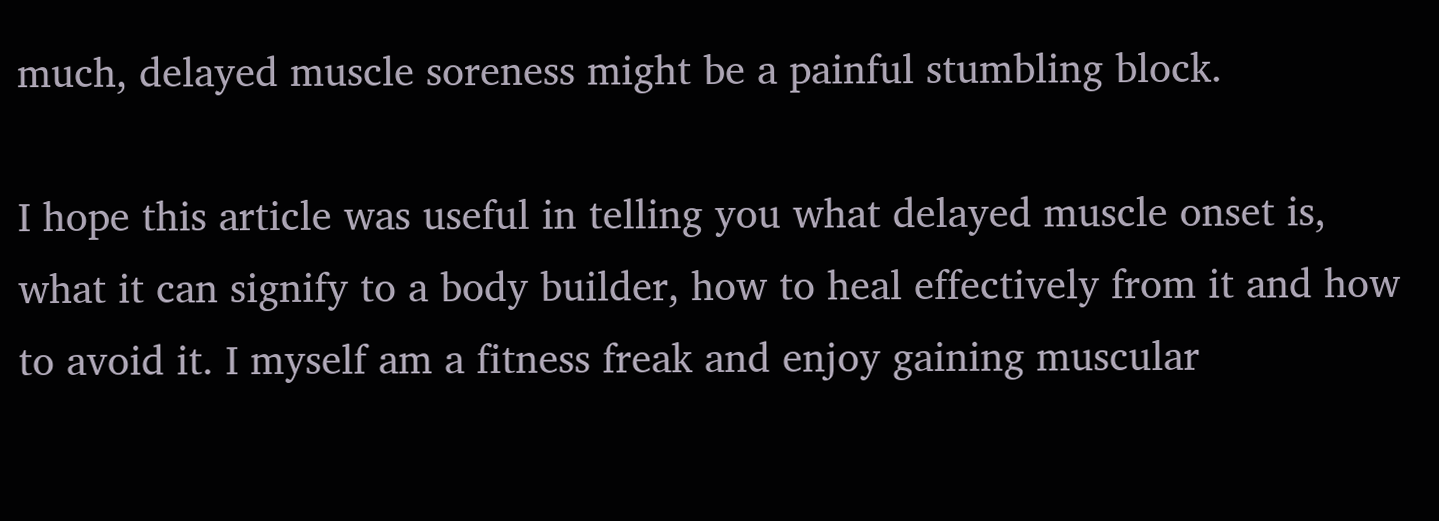much, delayed muscle soreness might be a painful stumbling block.

I hope this article was useful in telling you what delayed muscle onset is, what it can signify to a body builder, how to heal effectively from it and how to avoid it. I myself am a fitness freak and enjoy gaining muscular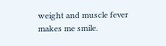weight and muscle fever makes me smile.